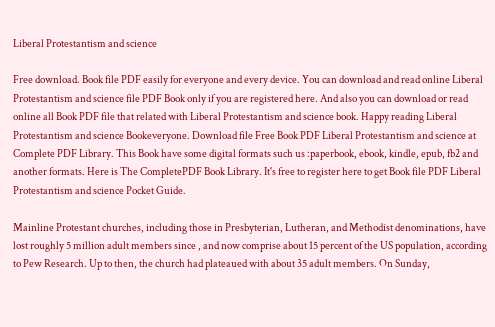Liberal Protestantism and science

Free download. Book file PDF easily for everyone and every device. You can download and read online Liberal Protestantism and science file PDF Book only if you are registered here. And also you can download or read online all Book PDF file that related with Liberal Protestantism and science book. Happy reading Liberal Protestantism and science Bookeveryone. Download file Free Book PDF Liberal Protestantism and science at Complete PDF Library. This Book have some digital formats such us :paperbook, ebook, kindle, epub, fb2 and another formats. Here is The CompletePDF Book Library. It's free to register here to get Book file PDF Liberal Protestantism and science Pocket Guide.

Mainline Protestant churches, including those in Presbyterian, Lutheran, and Methodist denominations, have lost roughly 5 million adult members since , and now comprise about 15 percent of the US population, according to Pew Research. Up to then, the church had plateaued with about 35 adult members. On Sunday,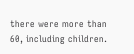there were more than 60, including children.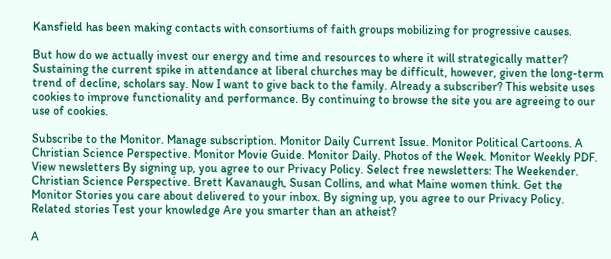Kansfield has been making contacts with consortiums of faith groups mobilizing for progressive causes.

But how do we actually invest our energy and time and resources to where it will strategically matter? Sustaining the current spike in attendance at liberal churches may be difficult, however, given the long-term trend of decline, scholars say. Now I want to give back to the family. Already a subscriber? This website uses cookies to improve functionality and performance. By continuing to browse the site you are agreeing to our use of cookies.

Subscribe to the Monitor. Manage subscription. Monitor Daily Current Issue. Monitor Political Cartoons. A Christian Science Perspective. Monitor Movie Guide. Monitor Daily. Photos of the Week. Monitor Weekly PDF. View newsletters By signing up, you agree to our Privacy Policy. Select free newsletters: The Weekender. Christian Science Perspective. Brett Kavanaugh, Susan Collins, and what Maine women think. Get the Monitor Stories you care about delivered to your inbox. By signing up, you agree to our Privacy Policy. Related stories Test your knowledge Are you smarter than an atheist?

A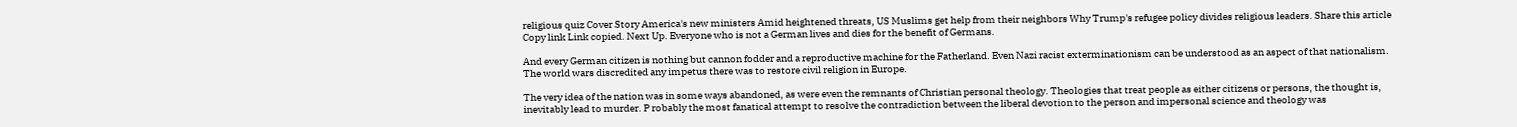religious quiz Cover Story America's new ministers Amid heightened threats, US Muslims get help from their neighbors Why Trump's refugee policy divides religious leaders. Share this article Copy link Link copied. Next Up. Everyone who is not a German lives and dies for the benefit of Germans.

And every German citizen is nothing but cannon fodder and a reproductive machine for the Fatherland. Even Nazi racist exterminationism can be understood as an aspect of that nationalism. The world wars discredited any impetus there was to restore civil religion in Europe.

The very idea of the nation was in some ways abandoned, as were even the remnants of Christian personal theology. Theologies that treat people as either citizens or persons, the thought is, inevitably lead to murder. P robably the most fanatical attempt to resolve the contradiction between the liberal devotion to the person and impersonal science and theology was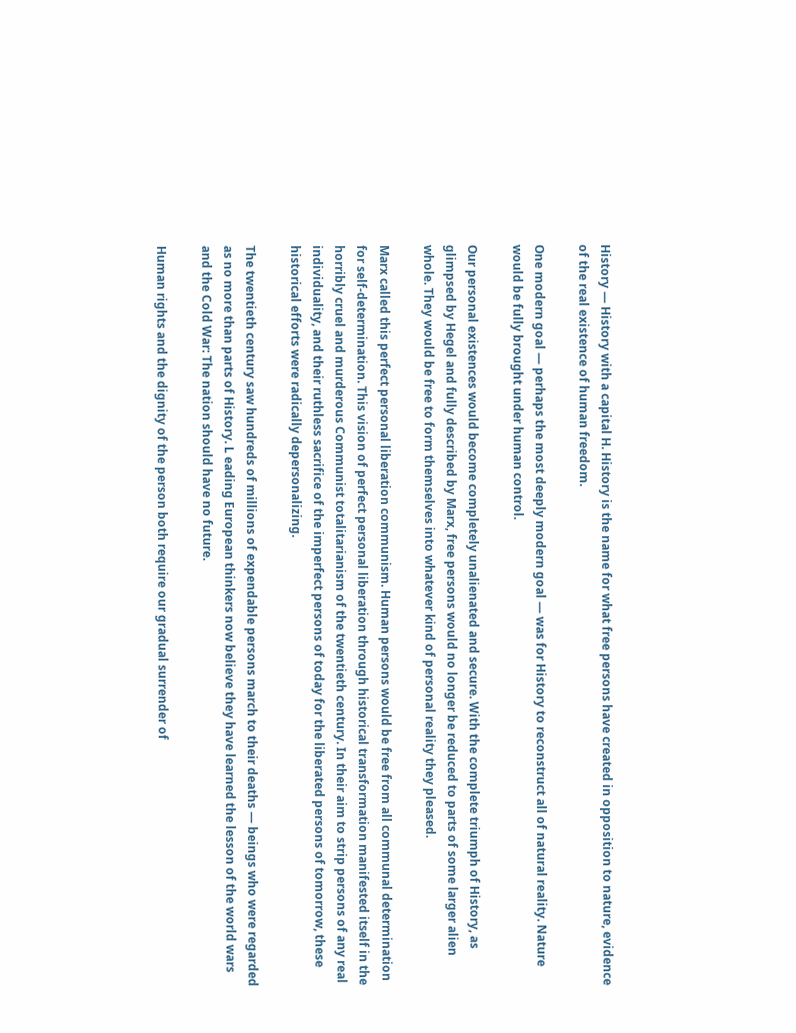History — History with a capital H. History is the name for what free persons have created in opposition to nature, evidence of the real existence of human freedom.

One modern goal — perhaps the most deeply modern goal — was for History to reconstruct all of natural reality. Nature would be fully brought under human control.

Our personal existences would become completely unalienated and secure. With the complete triumph of History, as glimpsed by Hegel and fully described by Marx, free persons would no longer be reduced to parts of some larger alien whole. They would be free to form themselves into whatever kind of personal reality they pleased.

Marx called this perfect personal liberation communism. Human persons would be free from all communal determination for self-determination. This vision of perfect personal liberation through historical transformation manifested itself in the horribly cruel and murderous Communist totalitarianism of the twentieth century. In their aim to strip persons of any real individuality, and their ruthless sacrifice of the imperfect persons of today for the liberated persons of tomorrow, these historical efforts were radically depersonalizing.

The twentieth century saw hundreds of millions of expendable persons march to their deaths — beings who were regarded as no more than parts of History. L eading European thinkers now believe they have learned the lesson of the world wars and the Cold War: The nation should have no future.

Human rights and the dignity of the person both require our gradual surrender of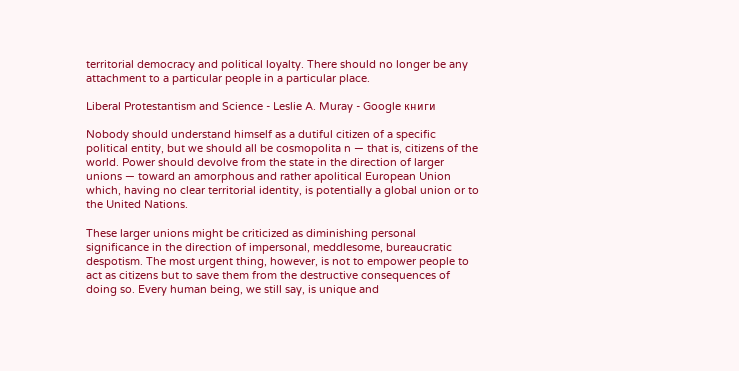territorial democracy and political loyalty. There should no longer be any attachment to a particular people in a particular place.

Liberal Protestantism and Science - Leslie A. Muray - Google книги

Nobody should understand himself as a dutiful citizen of a specific political entity, but we should all be cosmopolita n — that is, citizens of the world. Power should devolve from the state in the direction of larger unions — toward an amorphous and rather apolitical European Union which, having no clear territorial identity, is potentially a global union or to the United Nations.

These larger unions might be criticized as diminishing personal significance in the direction of impersonal, meddlesome, bureaucratic despotism. The most urgent thing, however, is not to empower people to act as citizens but to save them from the destructive consequences of doing so. Every human being, we still say, is unique and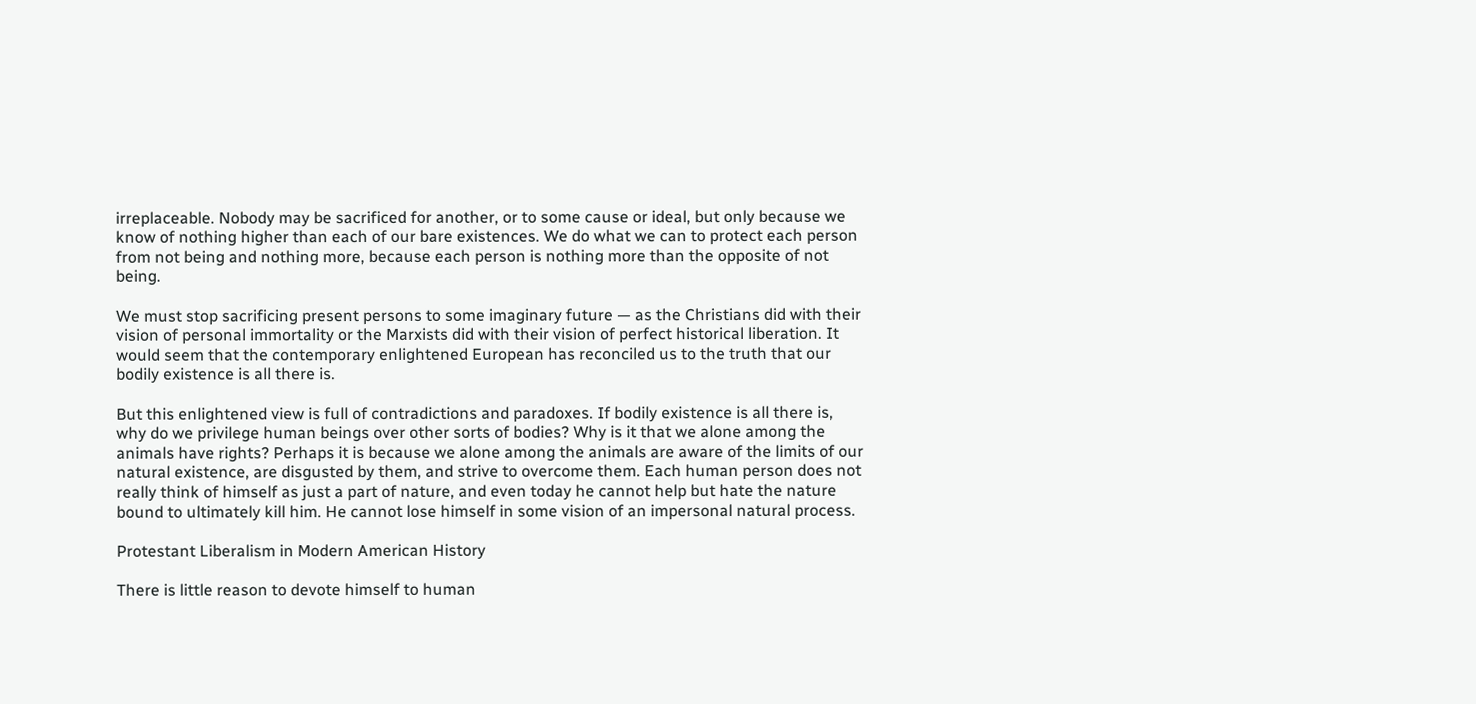irreplaceable. Nobody may be sacrificed for another, or to some cause or ideal, but only because we know of nothing higher than each of our bare existences. We do what we can to protect each person from not being and nothing more, because each person is nothing more than the opposite of not being.

We must stop sacrificing present persons to some imaginary future — as the Christians did with their vision of personal immortality or the Marxists did with their vision of perfect historical liberation. It would seem that the contemporary enlightened European has reconciled us to the truth that our bodily existence is all there is.

But this enlightened view is full of contradictions and paradoxes. If bodily existence is all there is, why do we privilege human beings over other sorts of bodies? Why is it that we alone among the animals have rights? Perhaps it is because we alone among the animals are aware of the limits of our natural existence, are disgusted by them, and strive to overcome them. Each human person does not really think of himself as just a part of nature, and even today he cannot help but hate the nature bound to ultimately kill him. He cannot lose himself in some vision of an impersonal natural process.

Protestant Liberalism in Modern American History

There is little reason to devote himself to human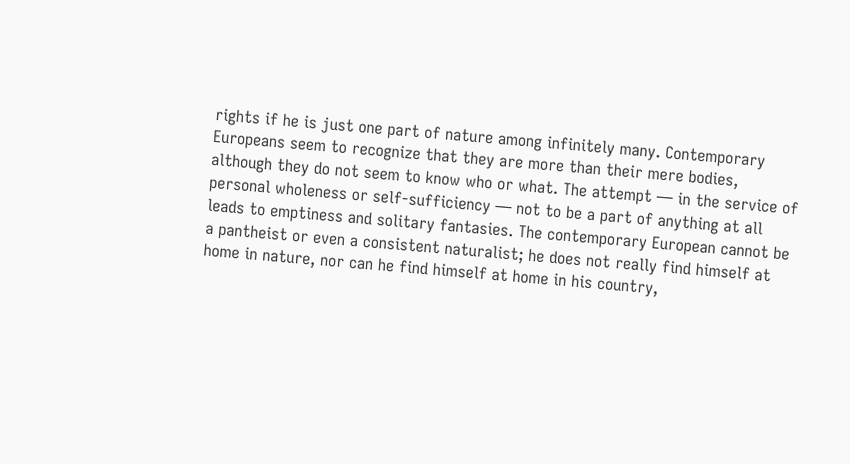rights if he is just one part of nature among infinitely many. Contemporary Europeans seem to recognize that they are more than their mere bodies, although they do not seem to know who or what. The attempt — in the service of personal wholeness or self-sufficiency — not to be a part of anything at all leads to emptiness and solitary fantasies. The contemporary European cannot be a pantheist or even a consistent naturalist; he does not really find himself at home in nature, nor can he find himself at home in his country,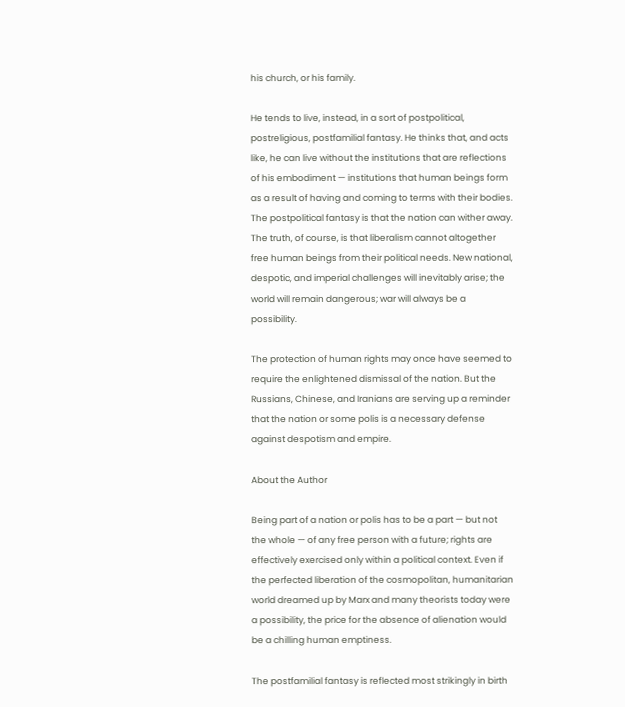his church, or his family.

He tends to live, instead, in a sort of postpolitical, postreligious, postfamilial fantasy. He thinks that, and acts like, he can live without the institutions that are reflections of his embodiment — institutions that human beings form as a result of having and coming to terms with their bodies. The postpolitical fantasy is that the nation can wither away. The truth, of course, is that liberalism cannot altogether free human beings from their political needs. New national, despotic, and imperial challenges will inevitably arise; the world will remain dangerous; war will always be a possibility.

The protection of human rights may once have seemed to require the enlightened dismissal of the nation. But the Russians, Chinese, and Iranians are serving up a reminder that the nation or some polis is a necessary defense against despotism and empire.

About the Author

Being part of a nation or polis has to be a part — but not the whole — of any free person with a future; rights are effectively exercised only within a political context. Even if the perfected liberation of the cosmopolitan, humanitarian world dreamed up by Marx and many theorists today were a possibility, the price for the absence of alienation would be a chilling human emptiness.

The postfamilial fantasy is reflected most strikingly in birth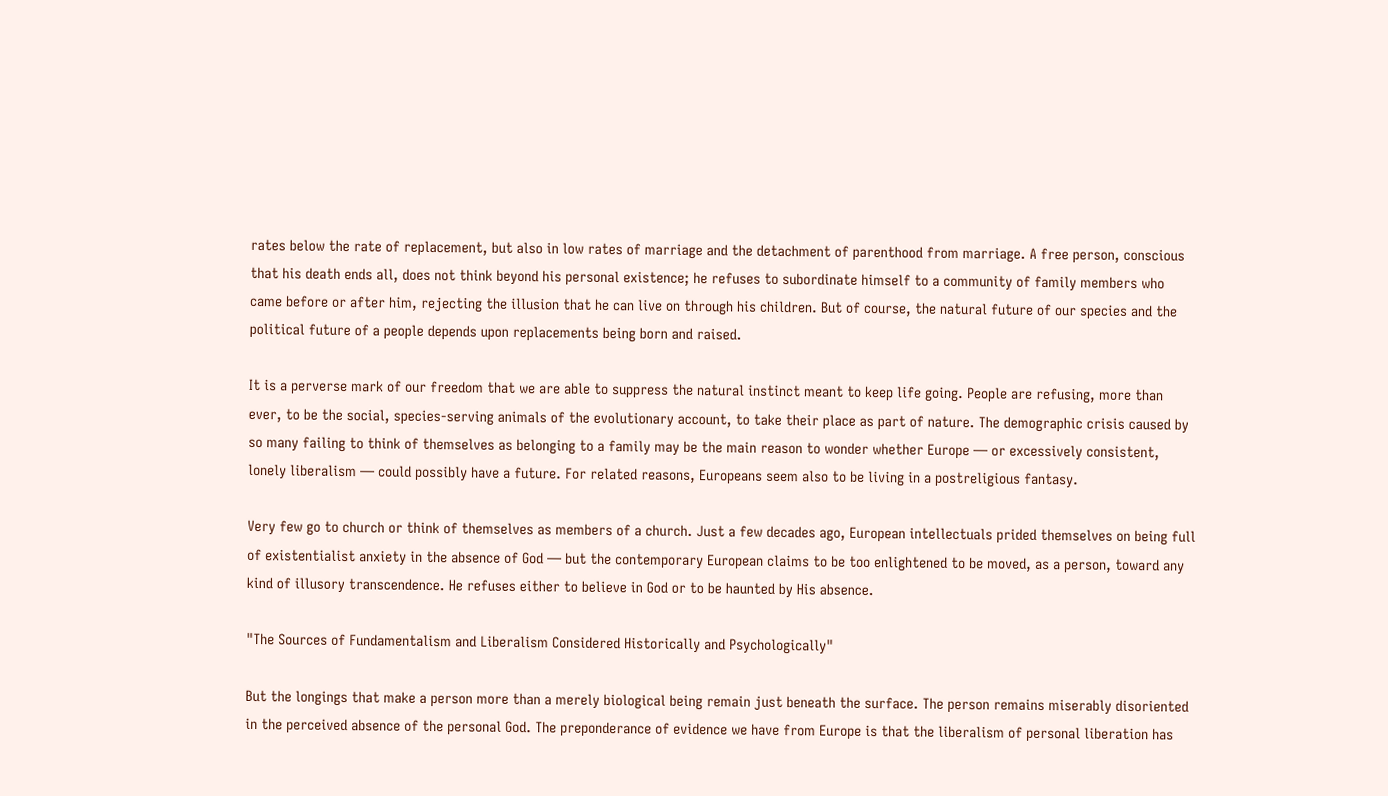rates below the rate of replacement, but also in low rates of marriage and the detachment of parenthood from marriage. A free person, conscious that his death ends all, does not think beyond his personal existence; he refuses to subordinate himself to a community of family members who came before or after him, rejecting the illusion that he can live on through his children. But of course, the natural future of our species and the political future of a people depends upon replacements being born and raised.

It is a perverse mark of our freedom that we are able to suppress the natural instinct meant to keep life going. People are refusing, more than ever, to be the social, species-serving animals of the evolutionary account, to take their place as part of nature. The demographic crisis caused by so many failing to think of themselves as belonging to a family may be the main reason to wonder whether Europe — or excessively consistent, lonely liberalism — could possibly have a future. For related reasons, Europeans seem also to be living in a postreligious fantasy.

Very few go to church or think of themselves as members of a church. Just a few decades ago, European intellectuals prided themselves on being full of existentialist anxiety in the absence of God — but the contemporary European claims to be too enlightened to be moved, as a person, toward any kind of illusory transcendence. He refuses either to believe in God or to be haunted by His absence.

"The Sources of Fundamentalism and Liberalism Considered Historically and Psychologically"

But the longings that make a person more than a merely biological being remain just beneath the surface. The person remains miserably disoriented in the perceived absence of the personal God. The preponderance of evidence we have from Europe is that the liberalism of personal liberation has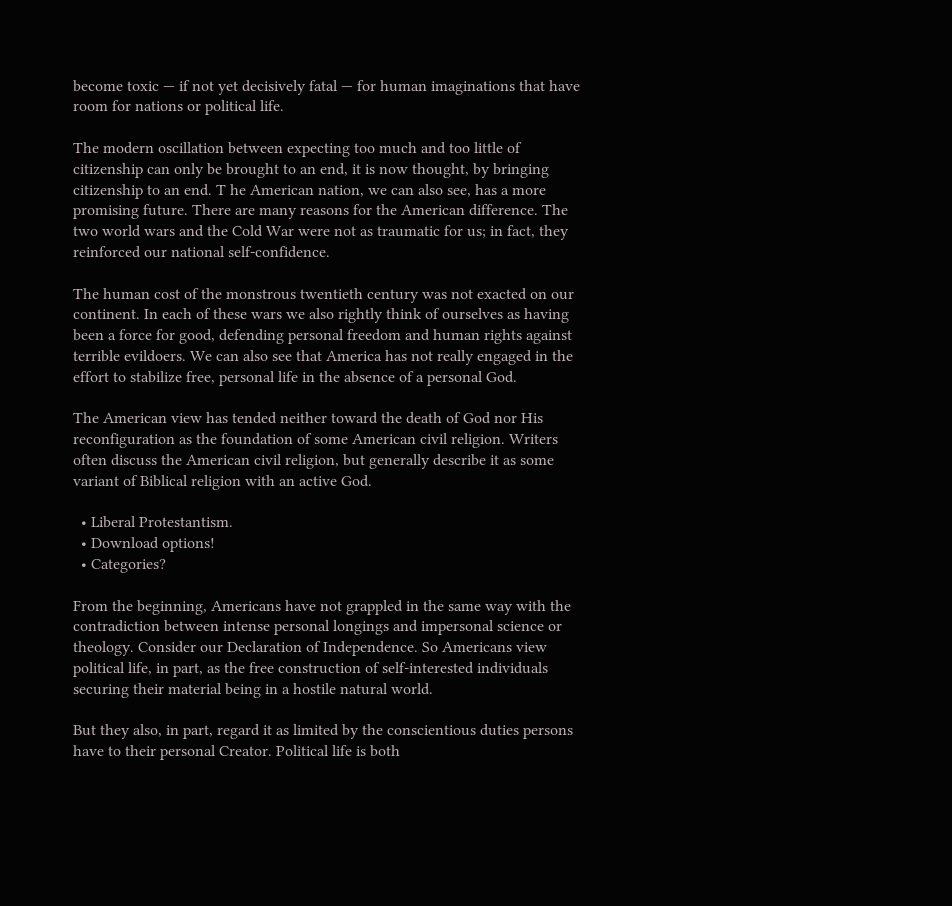become toxic — if not yet decisively fatal — for human imaginations that have room for nations or political life.

The modern oscillation between expecting too much and too little of citizenship can only be brought to an end, it is now thought, by bringing citizenship to an end. T he American nation, we can also see, has a more promising future. There are many reasons for the American difference. The two world wars and the Cold War were not as traumatic for us; in fact, they reinforced our national self-confidence.

The human cost of the monstrous twentieth century was not exacted on our continent. In each of these wars we also rightly think of ourselves as having been a force for good, defending personal freedom and human rights against terrible evildoers. We can also see that America has not really engaged in the effort to stabilize free, personal life in the absence of a personal God.

The American view has tended neither toward the death of God nor His reconfiguration as the foundation of some American civil religion. Writers often discuss the American civil religion, but generally describe it as some variant of Biblical religion with an active God.

  • Liberal Protestantism.
  • Download options!
  • Categories?

From the beginning, Americans have not grappled in the same way with the contradiction between intense personal longings and impersonal science or theology. Consider our Declaration of Independence. So Americans view political life, in part, as the free construction of self-interested individuals securing their material being in a hostile natural world.

But they also, in part, regard it as limited by the conscientious duties persons have to their personal Creator. Political life is both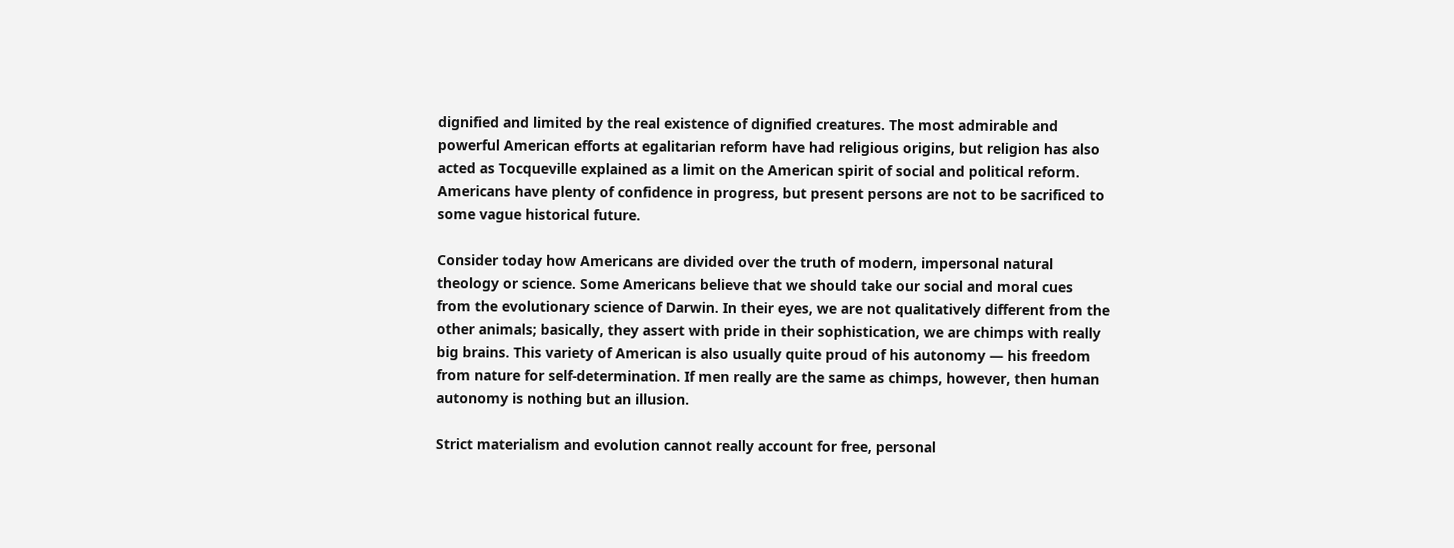dignified and limited by the real existence of dignified creatures. The most admirable and powerful American efforts at egalitarian reform have had religious origins, but religion has also acted as Tocqueville explained as a limit on the American spirit of social and political reform. Americans have plenty of confidence in progress, but present persons are not to be sacrificed to some vague historical future.

Consider today how Americans are divided over the truth of modern, impersonal natural theology or science. Some Americans believe that we should take our social and moral cues from the evolutionary science of Darwin. In their eyes, we are not qualitatively different from the other animals; basically, they assert with pride in their sophistication, we are chimps with really big brains. This variety of American is also usually quite proud of his autonomy — his freedom from nature for self-determination. If men really are the same as chimps, however, then human autonomy is nothing but an illusion.

Strict materialism and evolution cannot really account for free, personal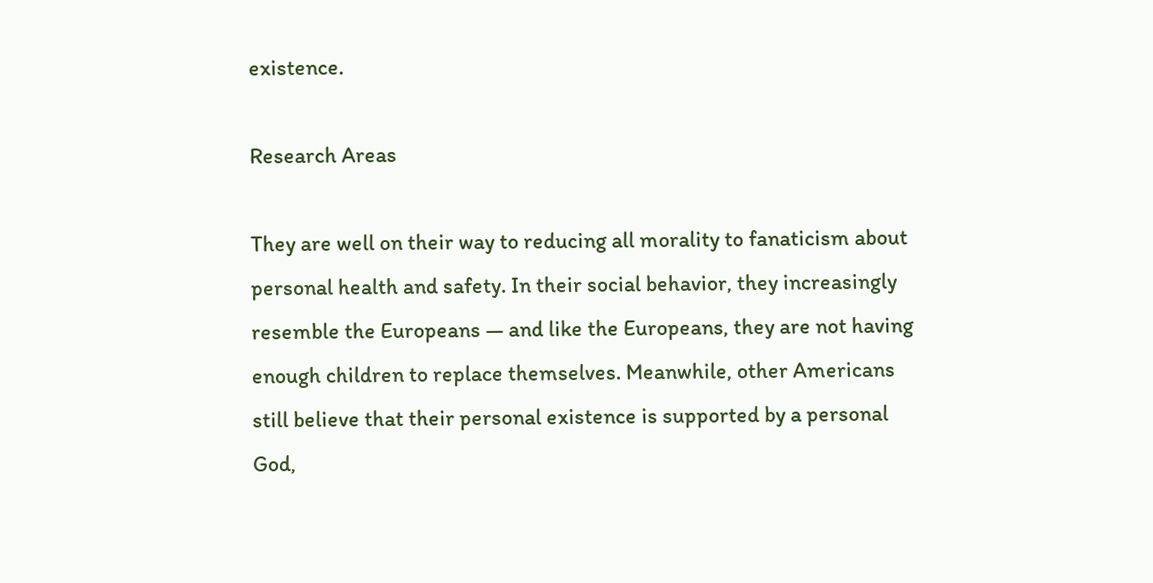existence.

Research Areas

They are well on their way to reducing all morality to fanaticism about personal health and safety. In their social behavior, they increasingly resemble the Europeans — and like the Europeans, they are not having enough children to replace themselves. Meanwhile, other Americans still believe that their personal existence is supported by a personal God,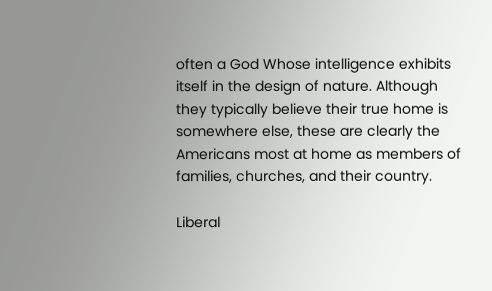often a God Whose intelligence exhibits itself in the design of nature. Although they typically believe their true home is somewhere else, these are clearly the Americans most at home as members of families, churches, and their country.

Liberal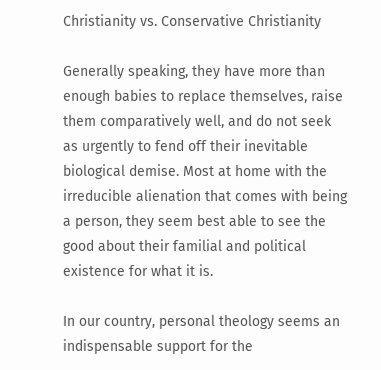Christianity vs. Conservative Christianity

Generally speaking, they have more than enough babies to replace themselves, raise them comparatively well, and do not seek as urgently to fend off their inevitable biological demise. Most at home with the irreducible alienation that comes with being a person, they seem best able to see the good about their familial and political existence for what it is.

In our country, personal theology seems an indispensable support for the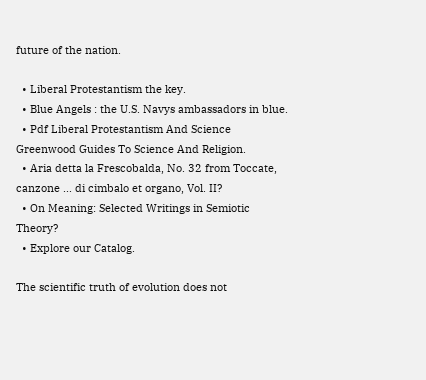future of the nation.

  • Liberal Protestantism the key.
  • Blue Angels : the U.S. Navys ambassadors in blue.
  • Pdf Liberal Protestantism And Science Greenwood Guides To Science And Religion.
  • Aria detta la Frescobalda, No. 32 from Toccate, canzone ... di cimbalo et organo, Vol. II?
  • On Meaning: Selected Writings in Semiotic Theory?
  • Explore our Catalog.

The scientific truth of evolution does not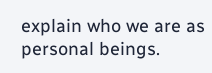explain who we are as personal beings.